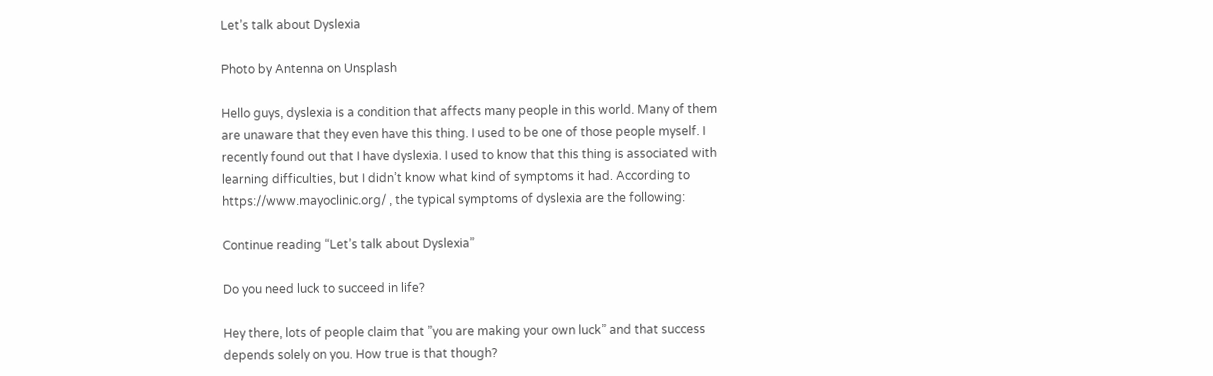Let’s talk about Dyslexia

Photo by Antenna on Unsplash

Hello guys, dyslexia is a condition that affects many people in this world. Many of them are unaware that they even have this thing. I used to be one of those people myself. I recently found out that I have dyslexia. I used to know that this thing is associated with learning difficulties, but I didn’t know what kind of symptoms it had. According to https://www.mayoclinic.org/ , the typical symptoms of dyslexia are the following:

Continue reading “Let’s talk about Dyslexia”

Do you need luck to succeed in life?

Hey there, lots of people claim that ”you are making your own luck” and that success depends solely on you. How true is that though?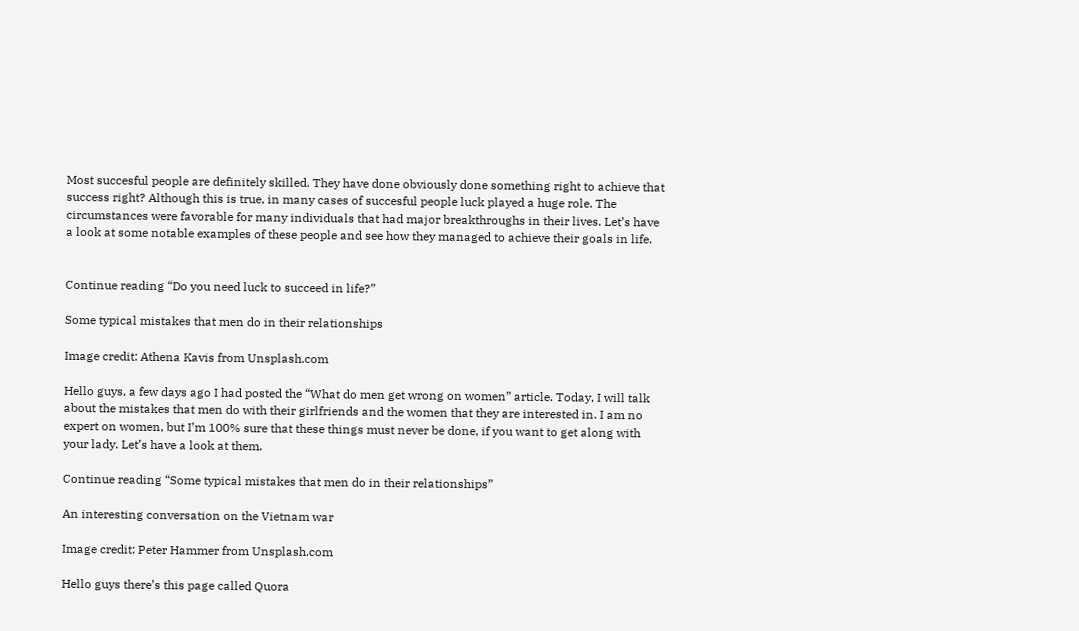Most succesful people are definitely skilled. They have done obviously done something right to achieve that success right? Although this is true, in many cases of succesful people luck played a huge role. The circumstances were favorable for many individuals that had major breakthroughs in their lives. Let’s have a look at some notable examples of these people and see how they managed to achieve their goals in life.


Continue reading “Do you need luck to succeed in life?”

Some typical mistakes that men do in their relationships

Image credit: Athena Kavis from Unsplash.com

Hello guys, a few days ago I had posted the “What do men get wrong on women” article. Today, I will talk about the mistakes that men do with their girlfriends and the women that they are interested in. I am no expert on women, but I’m 100% sure that these things must never be done, if you want to get along with your lady. Let’s have a look at them.

Continue reading “Some typical mistakes that men do in their relationships”

An interesting conversation on the Vietnam war

Image credit: Peter Hammer from Unsplash.com

Hello guys there’s this page called Quora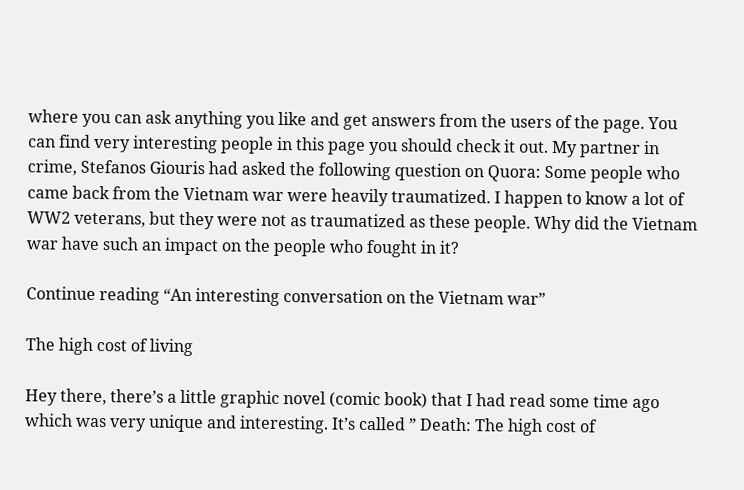where you can ask anything you like and get answers from the users of the page. You can find very interesting people in this page you should check it out. My partner in crime, Stefanos Giouris had asked the following question on Quora: Some people who came back from the Vietnam war were heavily traumatized. I happen to know a lot of WW2 veterans, but they were not as traumatized as these people. Why did the Vietnam war have such an impact on the people who fought in it?

Continue reading “An interesting conversation on the Vietnam war”

The high cost of living

Hey there, there’s a little graphic novel (comic book) that I had read some time ago which was very unique and interesting. It’s called ” Death: The high cost of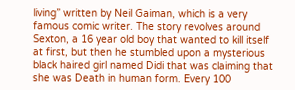living” written by Neil Gaiman, which is a very famous comic writer. The story revolves around Sexton, a 16 year old boy that wanted to kill itself at first, but then he stumbled upon a mysterious black haired girl named Didi that was claiming that she was Death in human form. Every 100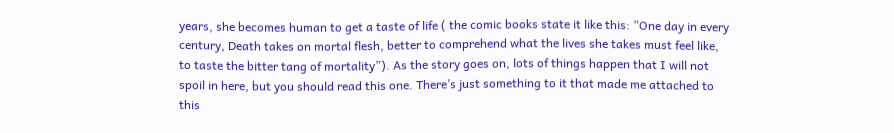years, she becomes human to get a taste of life ( the comic books state it like this: ”One day in every century, Death takes on mortal flesh, better to comprehend what the lives she takes must feel like, to taste the bitter tang of mortality”). As the story goes on, lots of things happen that I will not spoil in here, but you should read this one. There’s just something to it that made me attached to this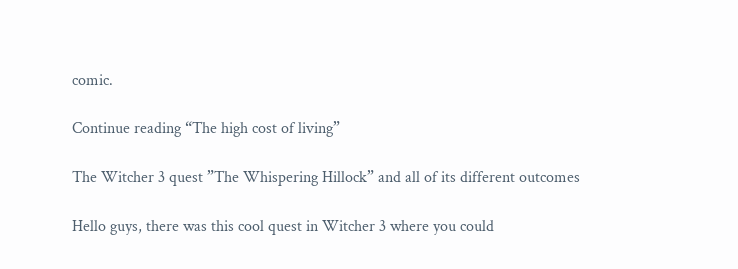comic.

Continue reading “The high cost of living”

The Witcher 3 quest ”The Whispering Hillock” and all of its different outcomes

Hello guys, there was this cool quest in Witcher 3 where you could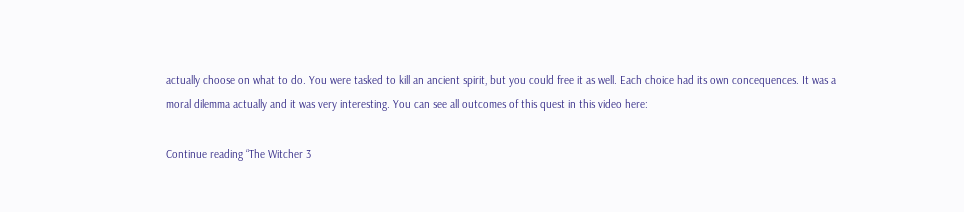actually choose on what to do. You were tasked to kill an ancient spirit, but you could free it as well. Each choice had its own concequences. It was a moral dilemma actually and it was very interesting. You can see all outcomes of this quest in this video here:

Continue reading “The Witcher 3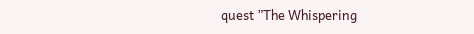quest ”The Whispering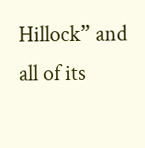Hillock” and all of its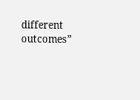different outcomes”